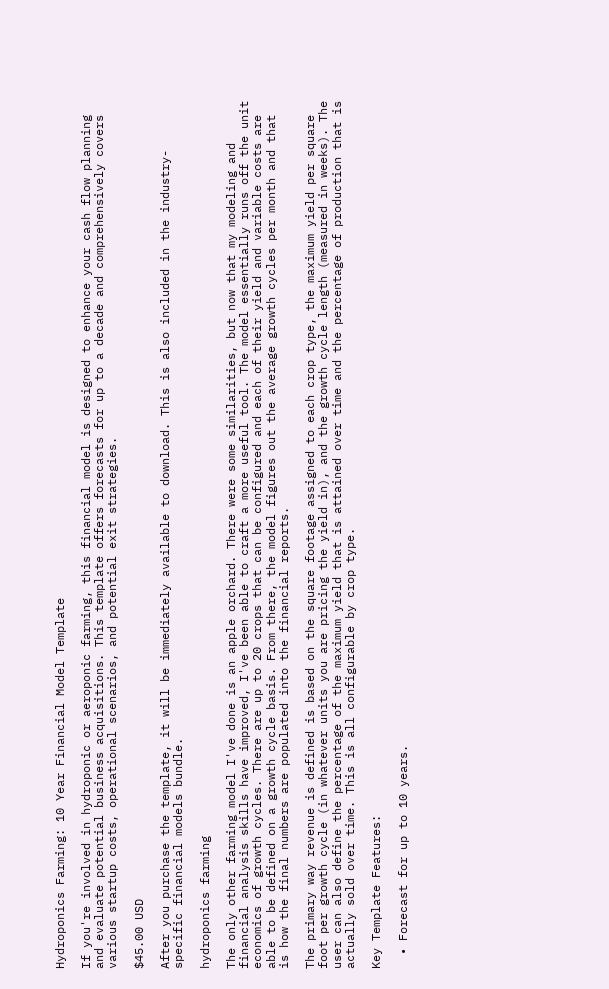Hydroponics Farming: 10 Year Financial Model Template

If you're involved in hydroponic or aeroponic farming, this financial model is designed to enhance your cash flow planning and evaluate potential business acquisitions. This template offers forecasts for up to a decade and comprehensively covers various startup costs, operational scenarios, and potential exit strategies.

$45.00 USD

After you purchase the template, it will be immediately available to download. This is also included in the industry-specific financial models bundle.

hydroponics farming

The only other farming model I've done is an apple orchard. There were some similarities, but now that my modeling and financial analysis skills have improved, I've been able to craft a more useful tool. The model essentially runs off the unit economics of growth cycles. There are up to 20 crops that can be configured and each of their yield and variable costs are able to be defined on a growth cycle basis. From there, the model figures out the average growth cycles per month and that is how the final numbers are populated into the financial reports.

The primary way revenue is defined is based on the square footage assigned to each crop type, the maximum yield per square foot per growth cycle (in whatever units you are pricing the yield in), and the growth cycle length (measured in weeks). The user can also define the percentage of the maximum yield that is attained over time and the percentage of production that is actually sold over time. This is all configurable by crop type.

Key Template Features:

  • Forecast for up to 10 years.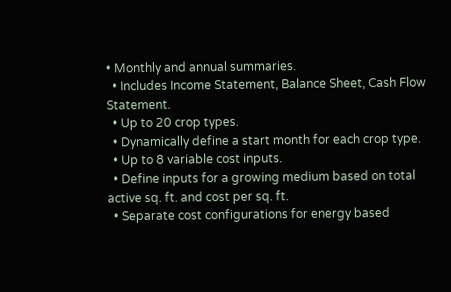• Monthly and annual summaries.
  • Includes Income Statement, Balance Sheet, Cash Flow Statement.
  • Up to 20 crop types.
  • Dynamically define a start month for each crop type.
  • Up to 8 variable cost inputs.
  • Define inputs for a growing medium based on total active sq. ft. and cost per sq. ft.
  • Separate cost configurations for energy based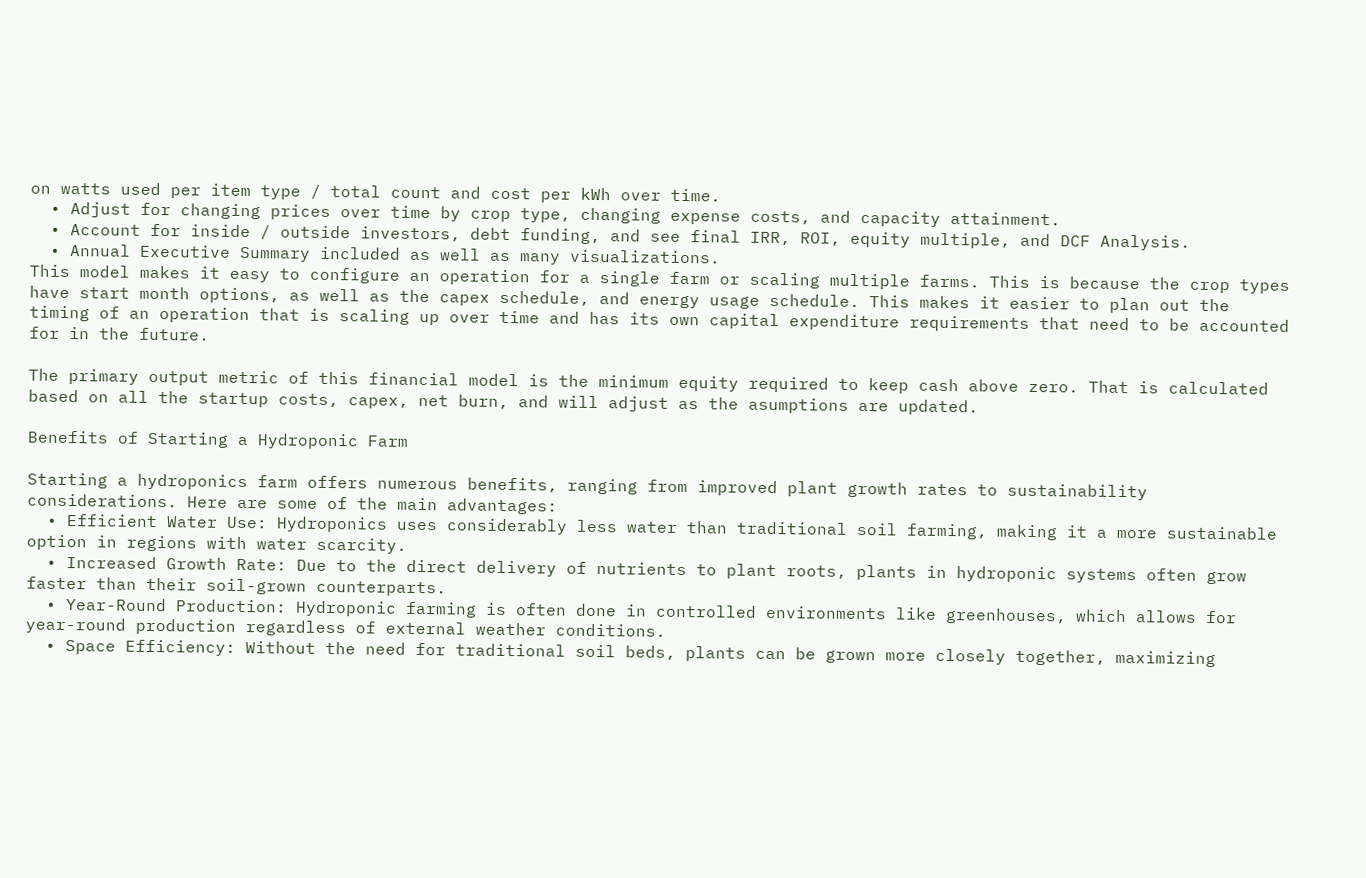on watts used per item type / total count and cost per kWh over time.
  • Adjust for changing prices over time by crop type, changing expense costs, and capacity attainment.
  • Account for inside / outside investors, debt funding, and see final IRR, ROI, equity multiple, and DCF Analysis.
  • Annual Executive Summary included as well as many visualizations.
This model makes it easy to configure an operation for a single farm or scaling multiple farms. This is because the crop types have start month options, as well as the capex schedule, and energy usage schedule. This makes it easier to plan out the timing of an operation that is scaling up over time and has its own capital expenditure requirements that need to be accounted for in the future.

The primary output metric of this financial model is the minimum equity required to keep cash above zero. That is calculated based on all the startup costs, capex, net burn, and will adjust as the asumptions are updated.

Benefits of Starting a Hydroponic Farm

Starting a hydroponics farm offers numerous benefits, ranging from improved plant growth rates to sustainability considerations. Here are some of the main advantages:
  • Efficient Water Use: Hydroponics uses considerably less water than traditional soil farming, making it a more sustainable option in regions with water scarcity.
  • Increased Growth Rate: Due to the direct delivery of nutrients to plant roots, plants in hydroponic systems often grow faster than their soil-grown counterparts.
  • Year-Round Production: Hydroponic farming is often done in controlled environments like greenhouses, which allows for year-round production regardless of external weather conditions.
  • Space Efficiency: Without the need for traditional soil beds, plants can be grown more closely together, maximizing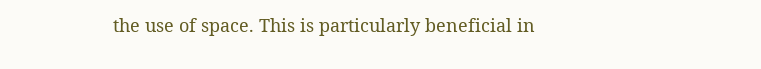the use of space. This is particularly beneficial in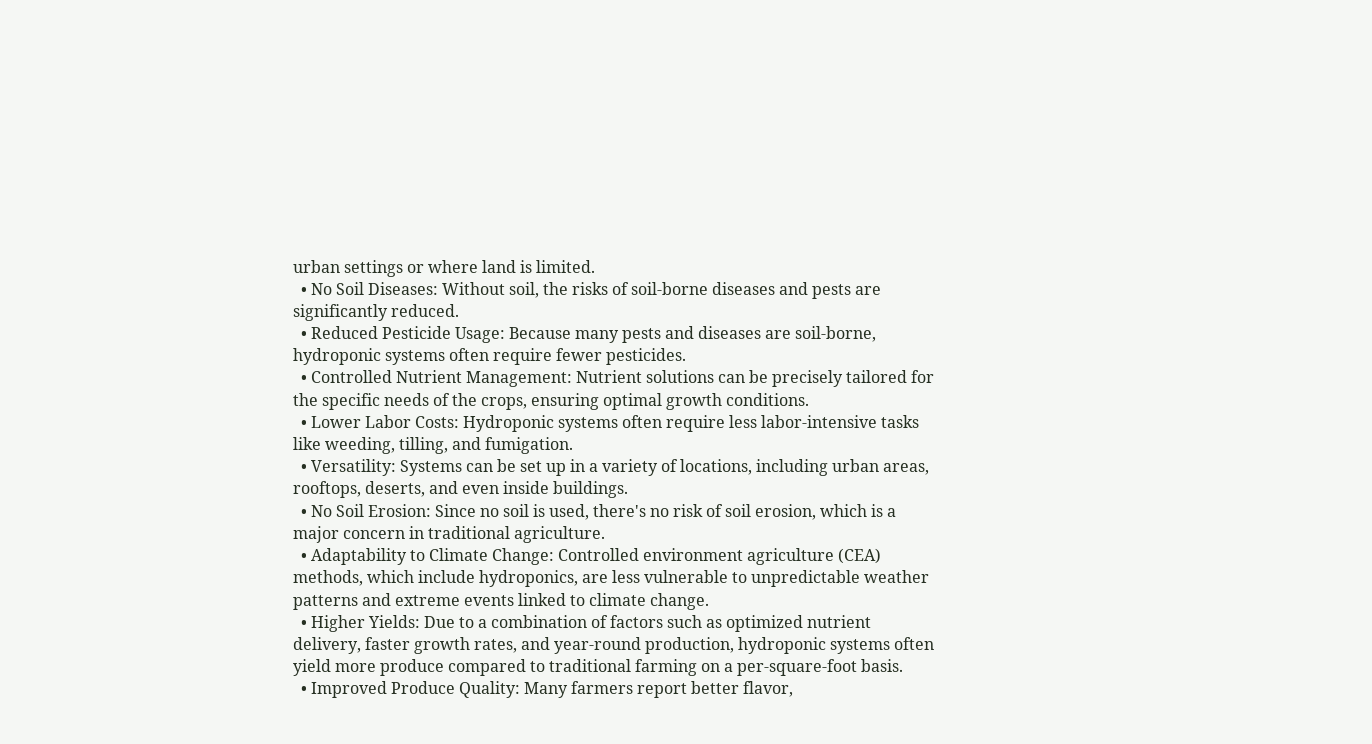urban settings or where land is limited.
  • No Soil Diseases: Without soil, the risks of soil-borne diseases and pests are significantly reduced.
  • Reduced Pesticide Usage: Because many pests and diseases are soil-borne, hydroponic systems often require fewer pesticides.
  • Controlled Nutrient Management: Nutrient solutions can be precisely tailored for the specific needs of the crops, ensuring optimal growth conditions.
  • Lower Labor Costs: Hydroponic systems often require less labor-intensive tasks like weeding, tilling, and fumigation.
  • Versatility: Systems can be set up in a variety of locations, including urban areas, rooftops, deserts, and even inside buildings.
  • No Soil Erosion: Since no soil is used, there's no risk of soil erosion, which is a major concern in traditional agriculture.
  • Adaptability to Climate Change: Controlled environment agriculture (CEA) methods, which include hydroponics, are less vulnerable to unpredictable weather patterns and extreme events linked to climate change.
  • Higher Yields: Due to a combination of factors such as optimized nutrient delivery, faster growth rates, and year-round production, hydroponic systems often yield more produce compared to traditional farming on a per-square-foot basis.
  • Improved Produce Quality: Many farmers report better flavor,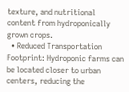texture, and nutritional content from hydroponically grown crops.
  • Reduced Transportation Footprint: Hydroponic farms can be located closer to urban centers, reducing the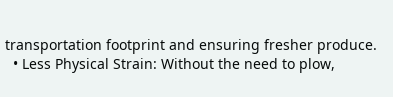transportation footprint and ensuring fresher produce.
  • Less Physical Strain: Without the need to plow,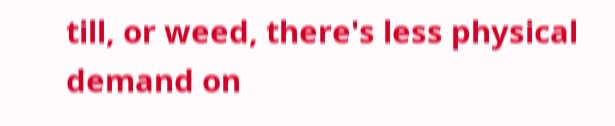till, or weed, there's less physical demand on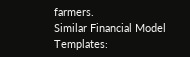farmers.
Similar Financial Model Templates: